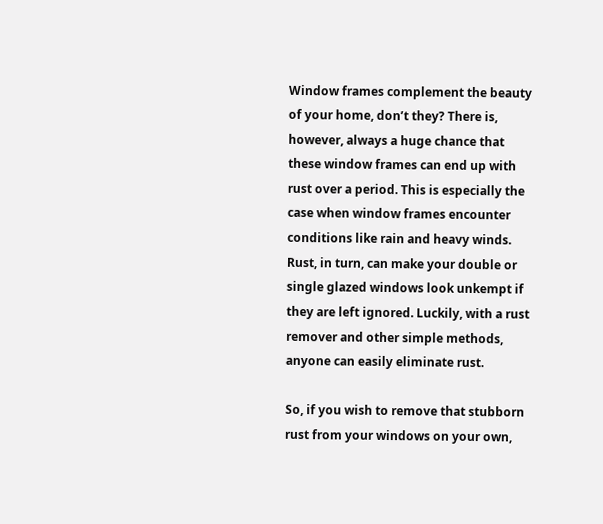Window frames complement the beauty of your home, don’t they? There is, however, always a huge chance that these window frames can end up with rust over a period. This is especially the case when window frames encounter conditions like rain and heavy winds. Rust, in turn, can make your double or single glazed windows look unkempt if they are left ignored. Luckily, with a rust remover and other simple methods, anyone can easily eliminate rust.

So, if you wish to remove that stubborn rust from your windows on your own,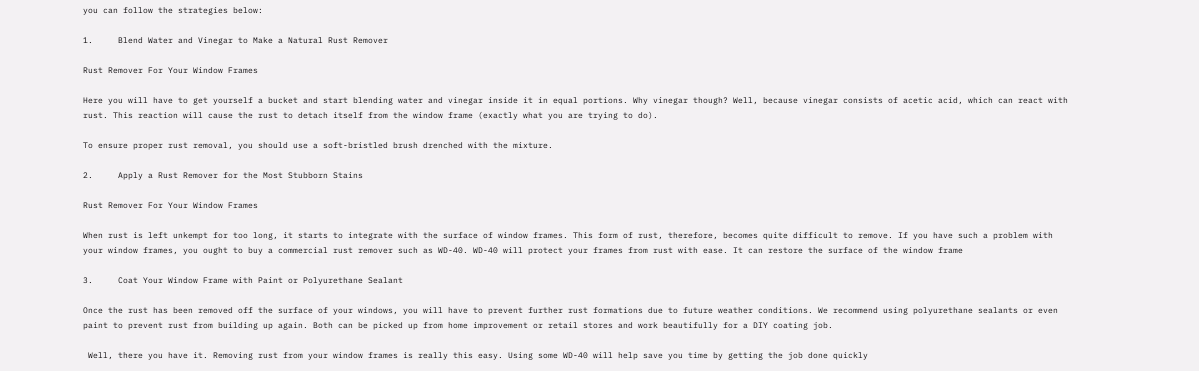you can follow the strategies below:

1.     Blend Water and Vinegar to Make a Natural Rust Remover

Rust Remover For Your Window Frames

Here you will have to get yourself a bucket and start blending water and vinegar inside it in equal portions. Why vinegar though? Well, because vinegar consists of acetic acid, which can react with rust. This reaction will cause the rust to detach itself from the window frame (exactly what you are trying to do).

To ensure proper rust removal, you should use a soft-bristled brush drenched with the mixture.

2.     Apply a Rust Remover for the Most Stubborn Stains

Rust Remover For Your Window Frames

When rust is left unkempt for too long, it starts to integrate with the surface of window frames. This form of rust, therefore, becomes quite difficult to remove. If you have such a problem with your window frames, you ought to buy a commercial rust remover such as WD-40. WD-40 will protect your frames from rust with ease. It can restore the surface of the window frame

3.     Coat Your Window Frame with Paint or Polyurethane Sealant

Once the rust has been removed off the surface of your windows, you will have to prevent further rust formations due to future weather conditions. We recommend using polyurethane sealants or even paint to prevent rust from building up again. Both can be picked up from home improvement or retail stores and work beautifully for a DIY coating job.

 Well, there you have it. Removing rust from your window frames is really this easy. Using some WD-40 will help save you time by getting the job done quickly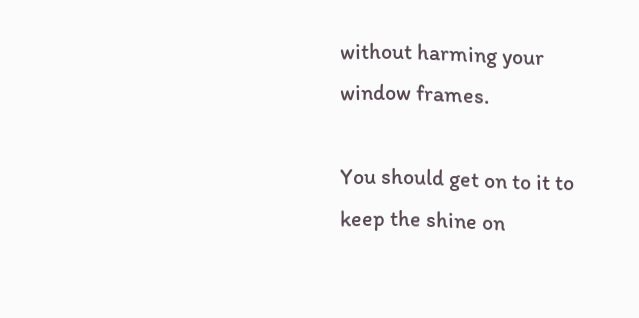without harming your window frames.

You should get on to it to keep the shine on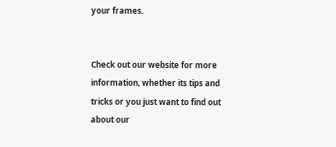your frames.


Check out our website for more information, whether its tips and tricks or you just want to find out about our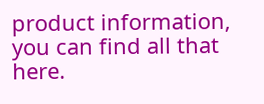product information, you can find all that here.